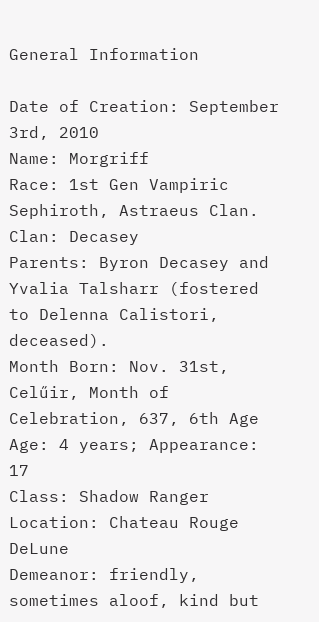General Information

Date of Creation: September 3rd, 2010
Name: Morgriff
Race: 1st Gen Vampiric Sephiroth, Astraeus Clan.
Clan: Decasey
Parents: Byron Decasey and Yvalia Talsharr (fostered to Delenna Calistori, deceased).
Month Born: Nov. 31st, Celűir, Month of Celebration, 637, 6th Age
Age: 4 years; Appearance: 17
Class: Shadow Ranger
Location: Chateau Rouge DeLune
Demeanor: friendly, sometimes aloof, kind but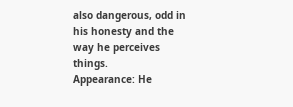also dangerous, odd in his honesty and the way he perceives things.
Appearance: He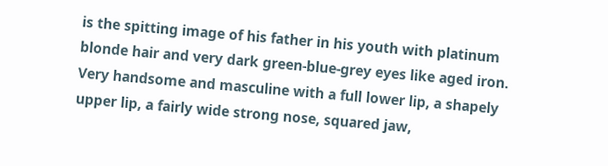is the spitting image of his father in his youth with platinum blonde hair and very dark green-blue-grey eyes like aged iron.  Very handsome and masculine with a full lower lip, a shapely upper lip, a fairly wide strong nose, squared jaw,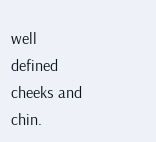well defined cheeks and chin.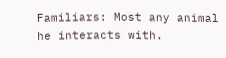Familiars: Most any animal he interacts with.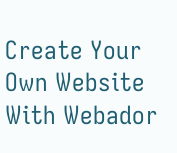Create Your Own Website With Webador